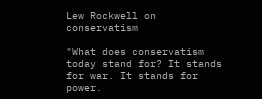Lew Rockwell on conservatism

"What does conservatism today stand for? It stands for war. It stands for
power.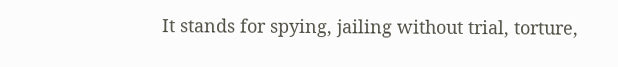It stands for spying, jailing without trial, torture,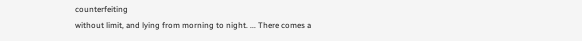counterfeiting
without limit, and lying from morning to night. ... There comes a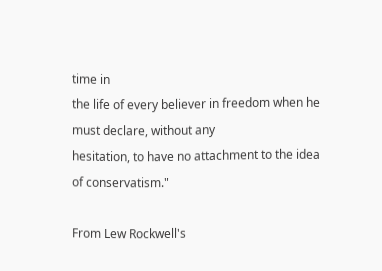time in
the life of every believer in freedom when he must declare, without any
hesitation, to have no attachment to the idea of conservatism."

From Lew Rockwell's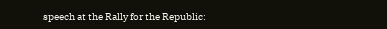speech at the Rally for the Republic: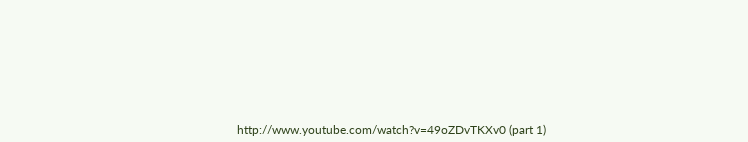http://www.youtube.com/watch?v=49oZDvTKXv0 (part 1)